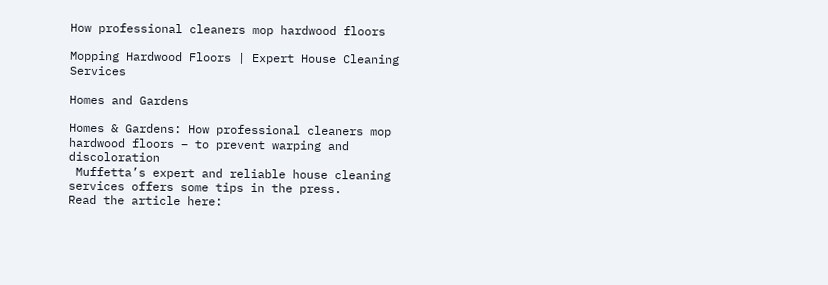How professional cleaners mop hardwood floors

Mopping Hardwood Floors | Expert House Cleaning Services

Homes and Gardens

Homes & Gardens: How professional cleaners mop hardwood floors – to prevent warping and discoloration
 Muffetta’s expert and reliable house cleaning services offers some tips in the press.
Read the article here: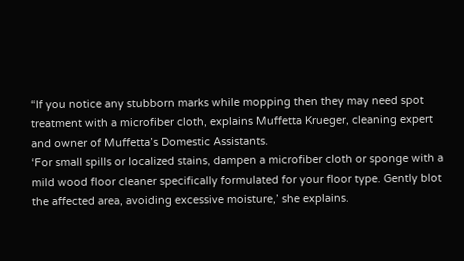“If you notice any stubborn marks while mopping then they may need spot treatment with a microfiber cloth, explains Muffetta Krueger, cleaning expert and owner of Muffetta’s Domestic Assistants.
‘For small spills or localized stains, dampen a microfiber cloth or sponge with a mild wood floor cleaner specifically formulated for your floor type. Gently blot the affected area, avoiding excessive moisture,’ she explains.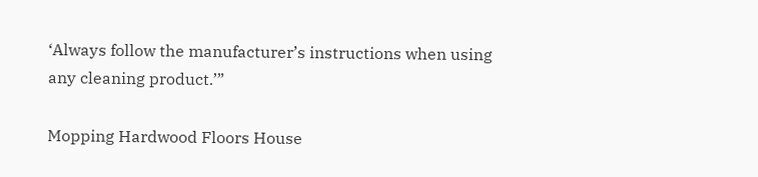‘Always follow the manufacturer’s instructions when using any cleaning product.’”

Mopping Hardwood Floors House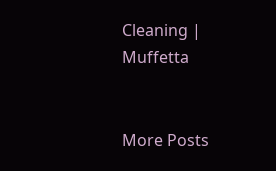Cleaning | Muffetta


More Posts